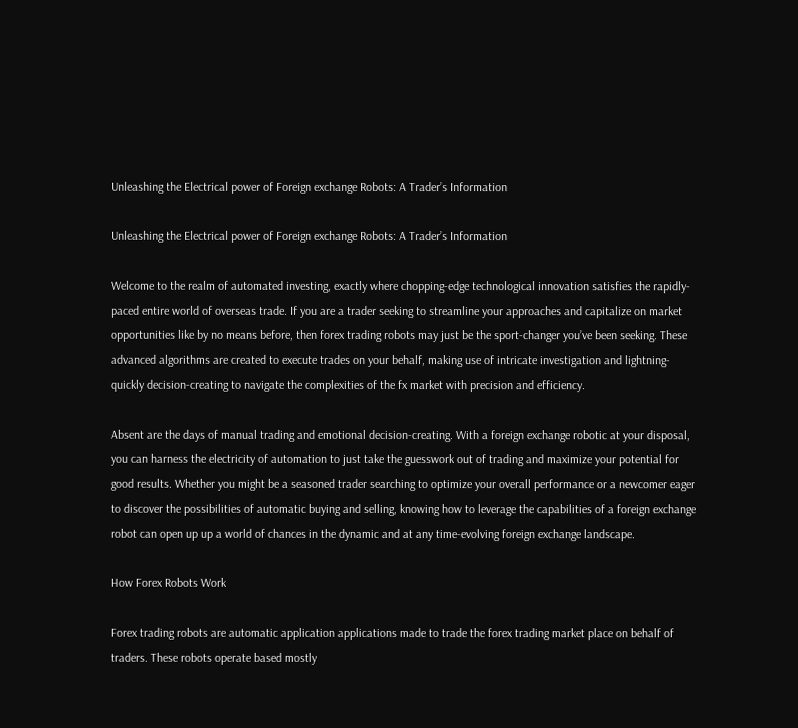Unleashing the Electrical power of Foreign exchange Robots: A Trader’s Information

Unleashing the Electrical power of Foreign exchange Robots: A Trader’s Information

Welcome to the realm of automated investing, exactly where chopping-edge technological innovation satisfies the rapidly-paced entire world of overseas trade. If you are a trader seeking to streamline your approaches and capitalize on market opportunities like by no means before, then forex trading robots may just be the sport-changer you’ve been seeking. These advanced algorithms are created to execute trades on your behalf, making use of intricate investigation and lightning-quickly decision-creating to navigate the complexities of the fx market with precision and efficiency.

Absent are the days of manual trading and emotional decision-creating. With a foreign exchange robotic at your disposal, you can harness the electricity of automation to just take the guesswork out of trading and maximize your potential for good results. Whether you might be a seasoned trader searching to optimize your overall performance or a newcomer eager to discover the possibilities of automatic buying and selling, knowing how to leverage the capabilities of a foreign exchange robot can open up up a world of chances in the dynamic and at any time-evolving foreign exchange landscape.

How Forex Robots Work

Forex trading robots are automatic application applications made to trade the forex trading market place on behalf of traders. These robots operate based mostly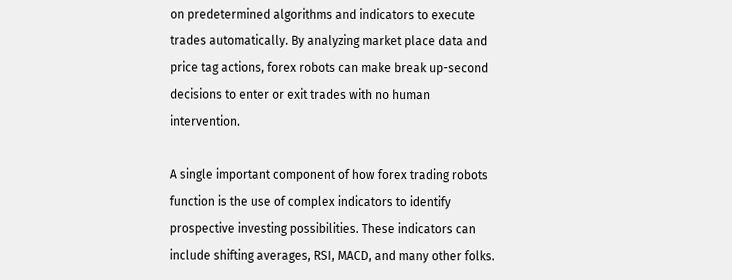on predetermined algorithms and indicators to execute trades automatically. By analyzing market place data and price tag actions, forex robots can make break up-second decisions to enter or exit trades with no human intervention.

A single important component of how forex trading robots function is the use of complex indicators to identify prospective investing possibilities. These indicators can include shifting averages, RSI, MACD, and many other folks.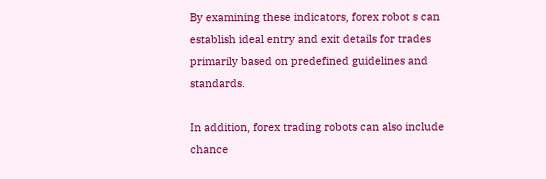By examining these indicators, forex robot s can establish ideal entry and exit details for trades primarily based on predefined guidelines and standards.

In addition, forex trading robots can also include chance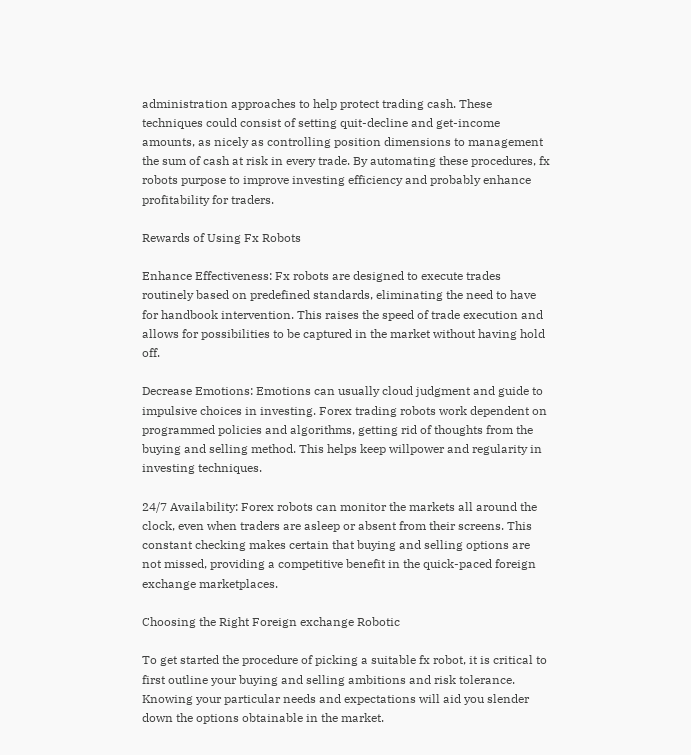administration approaches to help protect trading cash. These techniques could consist of setting quit-decline and get-income amounts, as nicely as controlling position dimensions to management the sum of cash at risk in every trade. By automating these procedures, fx robots purpose to improve investing efficiency and probably enhance profitability for traders.

Rewards of Using Fx Robots

Enhance Effectiveness: Fx robots are designed to execute trades routinely based on predefined standards, eliminating the need to have for handbook intervention. This raises the speed of trade execution and allows for possibilities to be captured in the market without having hold off.

Decrease Emotions: Emotions can usually cloud judgment and guide to impulsive choices in investing. Forex trading robots work dependent on programmed policies and algorithms, getting rid of thoughts from the buying and selling method. This helps keep willpower and regularity in investing techniques.

24/7 Availability: Forex robots can monitor the markets all around the clock, even when traders are asleep or absent from their screens. This constant checking makes certain that buying and selling options are not missed, providing a competitive benefit in the quick-paced foreign exchange marketplaces.

Choosing the Right Foreign exchange Robotic

To get started the procedure of picking a suitable fx robot, it is critical to first outline your buying and selling ambitions and risk tolerance. Knowing your particular needs and expectations will aid you slender down the options obtainable in the market.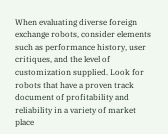When evaluating diverse foreign exchange robots, consider elements such as performance history, user critiques, and the level of customization supplied. Look for robots that have a proven track document of profitability and reliability in a variety of market place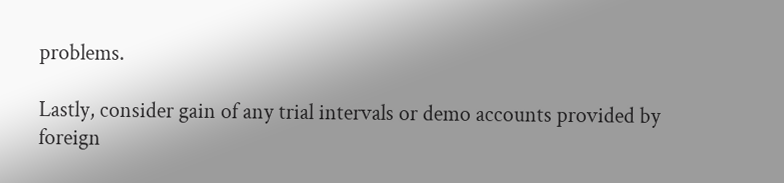problems.

Lastly, consider gain of any trial intervals or demo accounts provided by foreign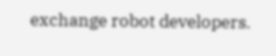exchange robot developers.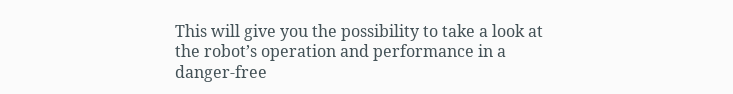This will give you the possibility to take a look at the robot’s operation and performance in a danger-free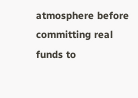atmosphere before committing real funds to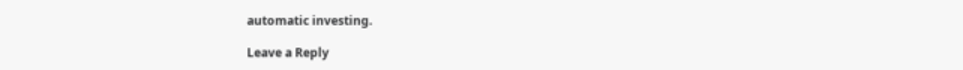automatic investing.

Leave a Reply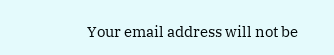Your email address will not be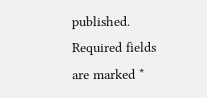published. Required fields are marked *